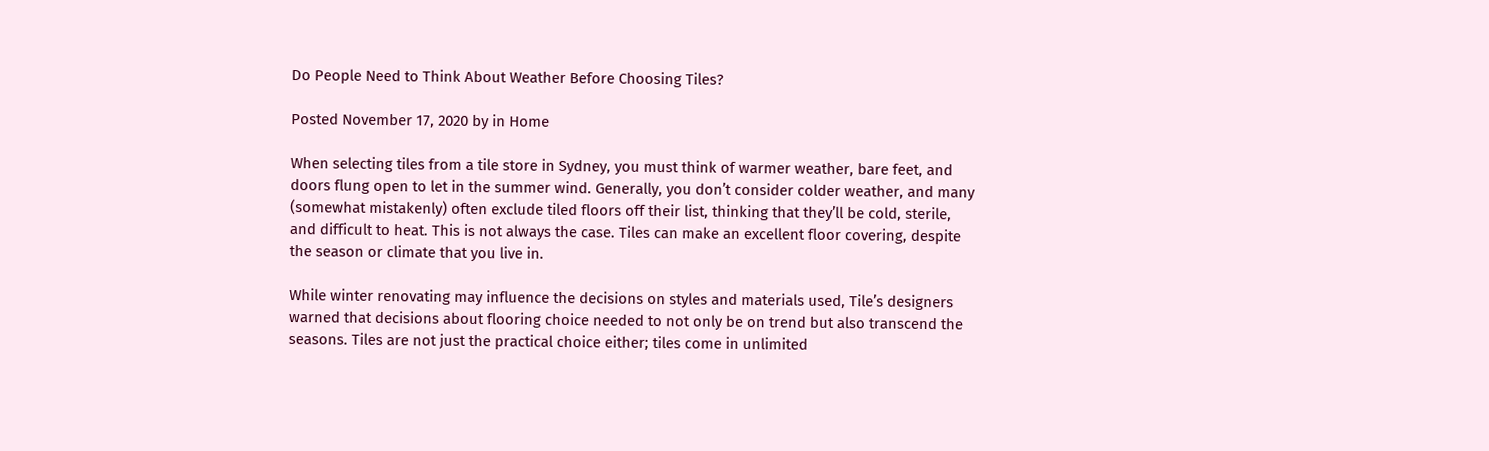Do People Need to Think About Weather Before Choosing Tiles?

Posted November 17, 2020 by in Home

When selecting tiles from a tile store in Sydney, you must think of warmer weather, bare feet, and doors flung open to let in the summer wind. Generally, you don’t consider colder weather, and many (somewhat mistakenly) often exclude tiled floors off their list, thinking that they’ll be cold, sterile, and difficult to heat. This is not always the case. Tiles can make an excellent floor covering, despite the season or climate that you live in.

While winter renovating may influence the decisions on styles and materials used, Tile’s designers warned that decisions about flooring choice needed to not only be on trend but also transcend the seasons. Tiles are not just the practical choice either; tiles come in unlimited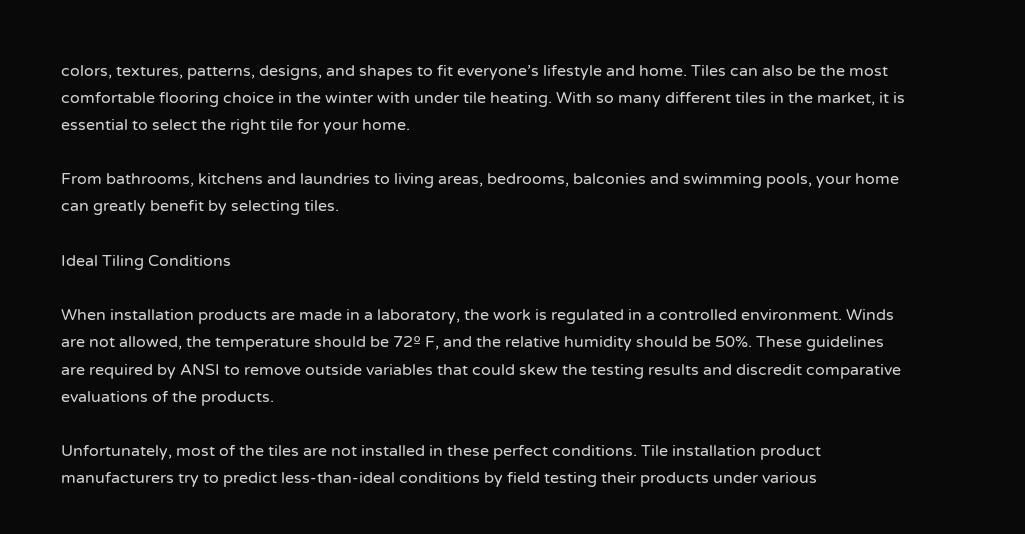colors, textures, patterns, designs, and shapes to fit everyone’s lifestyle and home. Tiles can also be the most comfortable flooring choice in the winter with under tile heating. With so many different tiles in the market, it is essential to select the right tile for your home.

From bathrooms, kitchens and laundries to living areas, bedrooms, balconies and swimming pools, your home can greatly benefit by selecting tiles.

Ideal Tiling Conditions

When installation products are made in a laboratory, the work is regulated in a controlled environment. Winds are not allowed, the temperature should be 72º F, and the relative humidity should be 50%. These guidelines are required by ANSI to remove outside variables that could skew the testing results and discredit comparative evaluations of the products.

Unfortunately, most of the tiles are not installed in these perfect conditions. Tile installation product manufacturers try to predict less-than-ideal conditions by field testing their products under various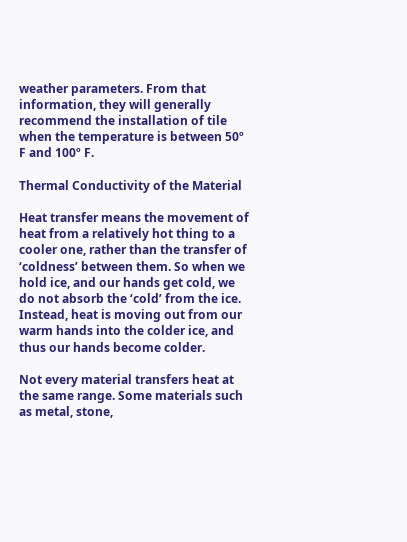weather parameters. From that information, they will generally recommend the installation of tile when the temperature is between 50º F and 100º F.

Thermal Conductivity of the Material

Heat transfer means the movement of heat from a relatively hot thing to a cooler one, rather than the transfer of ‘coldness’ between them. So when we hold ice, and our hands get cold, we do not absorb the ‘cold’ from the ice. Instead, heat is moving out from our warm hands into the colder ice, and thus our hands become colder.

Not every material transfers heat at the same range. Some materials such as metal, stone,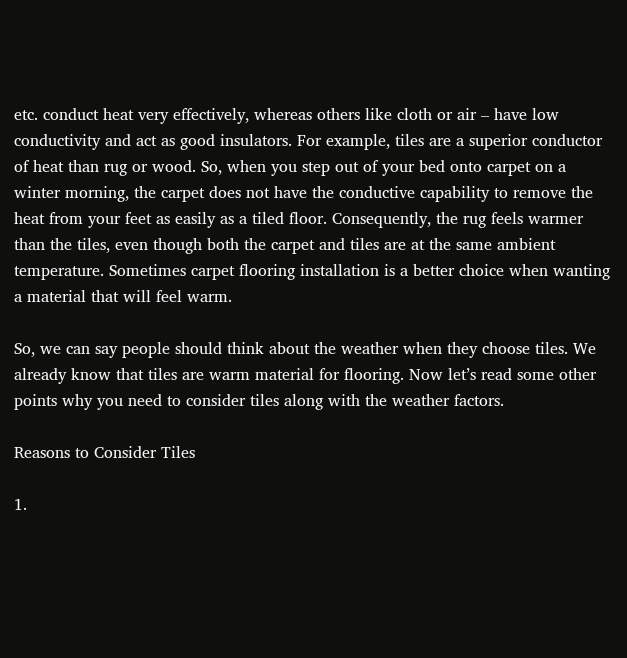etc. conduct heat very effectively, whereas others like cloth or air – have low conductivity and act as good insulators. For example, tiles are a superior conductor of heat than rug or wood. So, when you step out of your bed onto carpet on a winter morning, the carpet does not have the conductive capability to remove the heat from your feet as easily as a tiled floor. Consequently, the rug feels warmer than the tiles, even though both the carpet and tiles are at the same ambient temperature. Sometimes carpet flooring installation is a better choice when wanting a material that will feel warm.

So, we can say people should think about the weather when they choose tiles. We already know that tiles are warm material for flooring. Now let’s read some other points why you need to consider tiles along with the weather factors.

Reasons to Consider Tiles

1.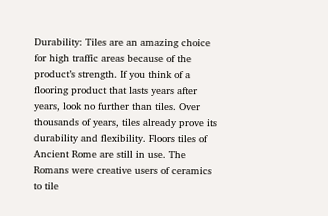Durability: Tiles are an amazing choice for high traffic areas because of the product’s strength. If you think of a flooring product that lasts years after years, look no further than tiles. Over thousands of years, tiles already prove its durability and flexibility. Floors tiles of Ancient Rome are still in use. The Romans were creative users of ceramics to tile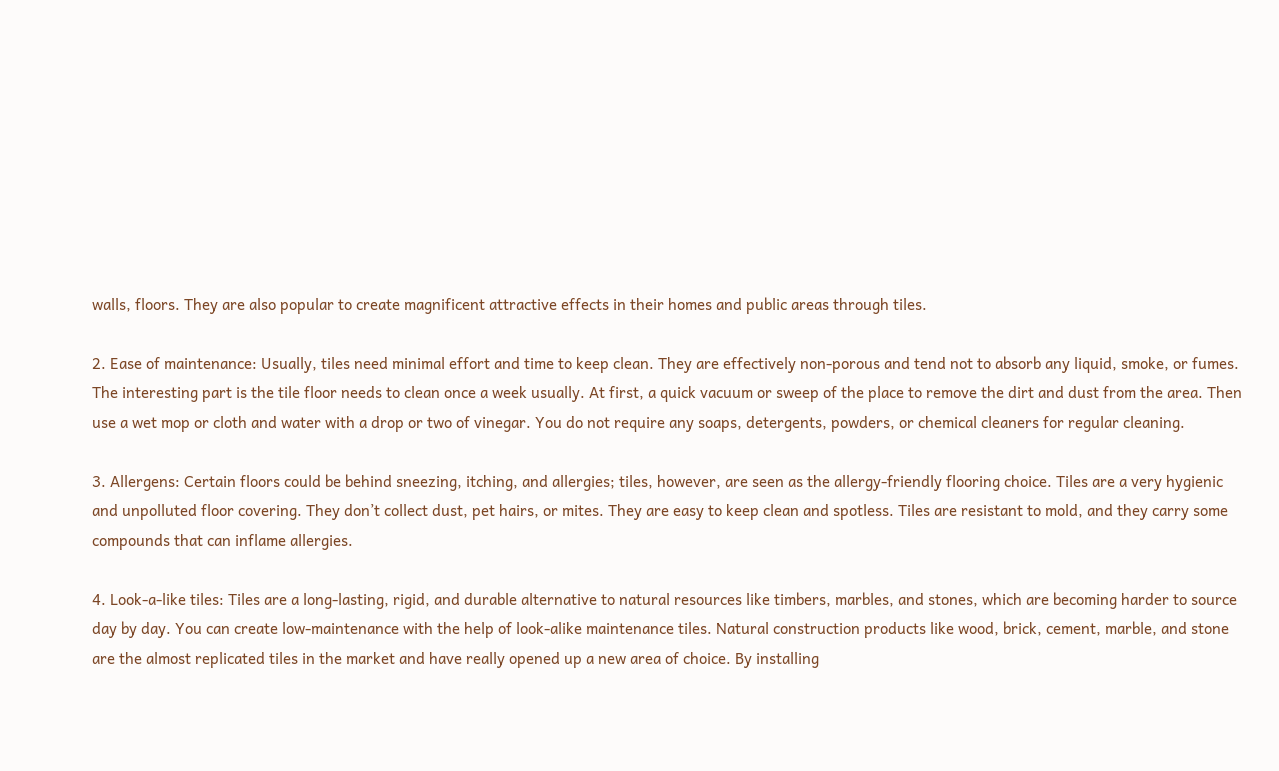walls, floors. They are also popular to create magnificent attractive effects in their homes and public areas through tiles.

2. Ease of maintenance: Usually, tiles need minimal effort and time to keep clean. They are effectively non-porous and tend not to absorb any liquid, smoke, or fumes. The interesting part is the tile floor needs to clean once a week usually. At first, a quick vacuum or sweep of the place to remove the dirt and dust from the area. Then use a wet mop or cloth and water with a drop or two of vinegar. You do not require any soaps, detergents, powders, or chemical cleaners for regular cleaning.

3. Allergens: Certain floors could be behind sneezing, itching, and allergies; tiles, however, are seen as the allergy-friendly flooring choice. Tiles are a very hygienic and unpolluted floor covering. They don’t collect dust, pet hairs, or mites. They are easy to keep clean and spotless. Tiles are resistant to mold, and they carry some compounds that can inflame allergies.

4. Look-a-like tiles: Tiles are a long-lasting, rigid, and durable alternative to natural resources like timbers, marbles, and stones, which are becoming harder to source day by day. You can create low-maintenance with the help of look-alike maintenance tiles. Natural construction products like wood, brick, cement, marble, and stone are the almost replicated tiles in the market and have really opened up a new area of choice. By installing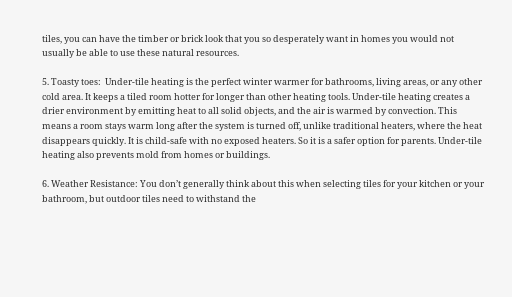tiles, you can have the timber or brick look that you so desperately want in homes you would not usually be able to use these natural resources.

5. Toasty toes:  Under-tile heating is the perfect winter warmer for bathrooms, living areas, or any other cold area. It keeps a tiled room hotter for longer than other heating tools. Under-tile heating creates a drier environment by emitting heat to all solid objects, and the air is warmed by convection. This means a room stays warm long after the system is turned off, unlike traditional heaters, where the heat disappears quickly. It is child-safe with no exposed heaters. So it is a safer option for parents. Under-tile heating also prevents mold from homes or buildings.

6. Weather Resistance: You don’t generally think about this when selecting tiles for your kitchen or your bathroom, but outdoor tiles need to withstand the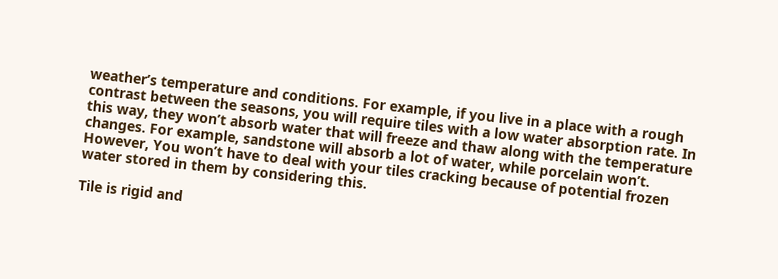weather’s temperature and conditions. For example, if you live in a place with a rough contrast between the seasons, you will require tiles with a low water absorption rate. In this way, they won’t absorb water that will freeze and thaw along with the temperature changes. For example, sandstone will absorb a lot of water, while porcelain won’t. However, You won’t have to deal with your tiles cracking because of potential frozen water stored in them by considering this.

Tile is rigid and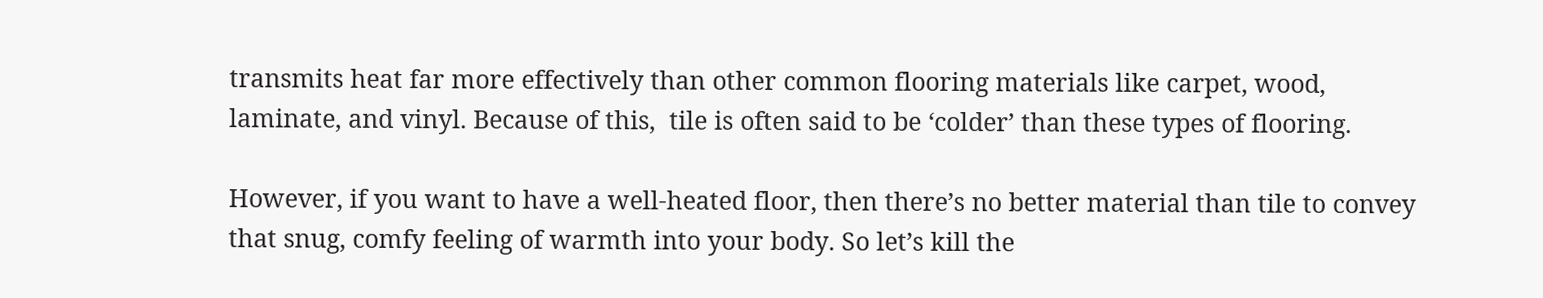transmits heat far more effectively than other common flooring materials like carpet, wood, laminate, and vinyl. Because of this,  tile is often said to be ‘colder’ than these types of flooring.

However, if you want to have a well-heated floor, then there’s no better material than tile to convey that snug, comfy feeling of warmth into your body. So let’s kill the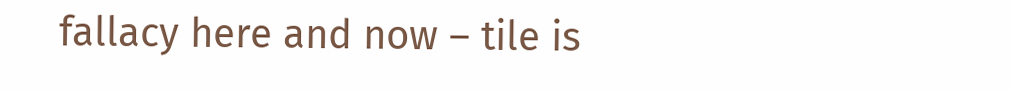fallacy here and now – tile is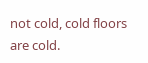not cold, cold floors are cold.